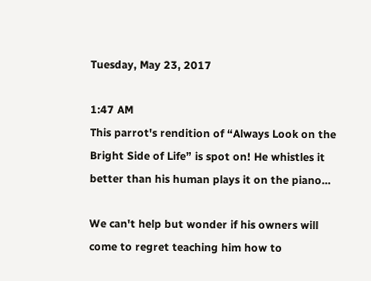Tuesday, May 23, 2017

1:47 AM
This parrot's rendition of “Always Look on the Bright Side of Life” is spot on! He whistles it better than his human plays it on the piano...

We can't help but wonder if his owners will come to regret teaching him how to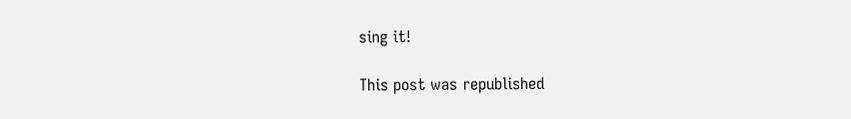sing it!

This post was republished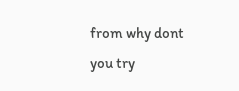from why dont you try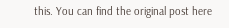this. You can find the original post here